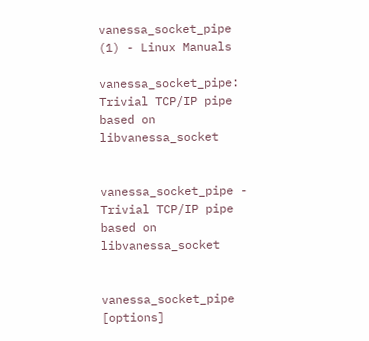vanessa_socket_pipe (1) - Linux Manuals

vanessa_socket_pipe: Trivial TCP/IP pipe based on libvanessa_socket


vanessa_socket_pipe - Trivial TCP/IP pipe based on libvanessa_socket


vanessa_socket_pipe [options]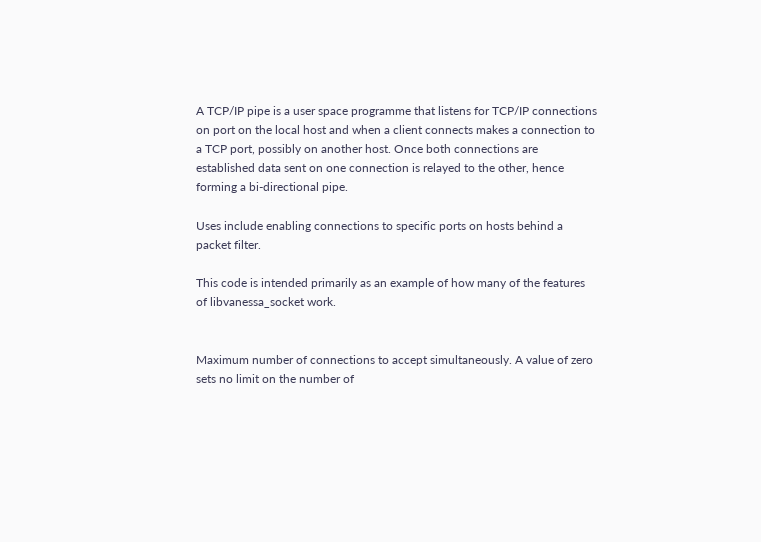A TCP/IP pipe is a user space programme that listens for TCP/IP connections on port on the local host and when a client connects makes a connection to a TCP port, possibly on another host. Once both connections are established data sent on one connection is relayed to the other, hence forming a bi-directional pipe.

Uses include enabling connections to specific ports on hosts behind a packet filter.

This code is intended primarily as an example of how many of the features of libvanessa_socket work.


Maximum number of connections to accept simultaneously. A value of zero sets no limit on the number of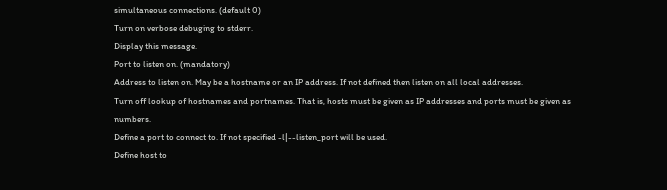simultaneous connections. (default 0)
Turn on verbose debuging to stderr.
Display this message.
Port to listen on. (mandatory)
Address to listen on. May be a hostname or an IP address. If not defined then listen on all local addresses.
Turn off lookup of hostnames and portnames. That is, hosts must be given as IP addresses and ports must be given as numbers.
Define a port to connect to. If not specified -l|--listen_port will be used.
Define host to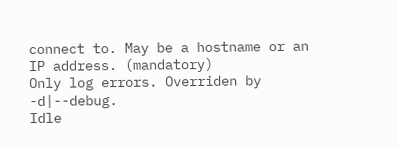connect to. May be a hostname or an IP address. (mandatory)
Only log errors. Overriden by -d|--debug.
Idle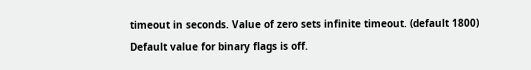timeout in seconds. Value of zero sets infinite timeout. (default 1800)
Default value for binary flags is off.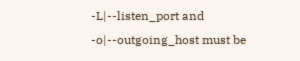-L|--listen_port and -o|--outgoing_host must be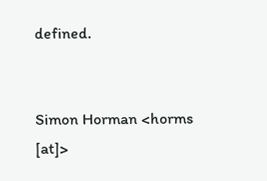defined.


Simon Horman <horms [at]>